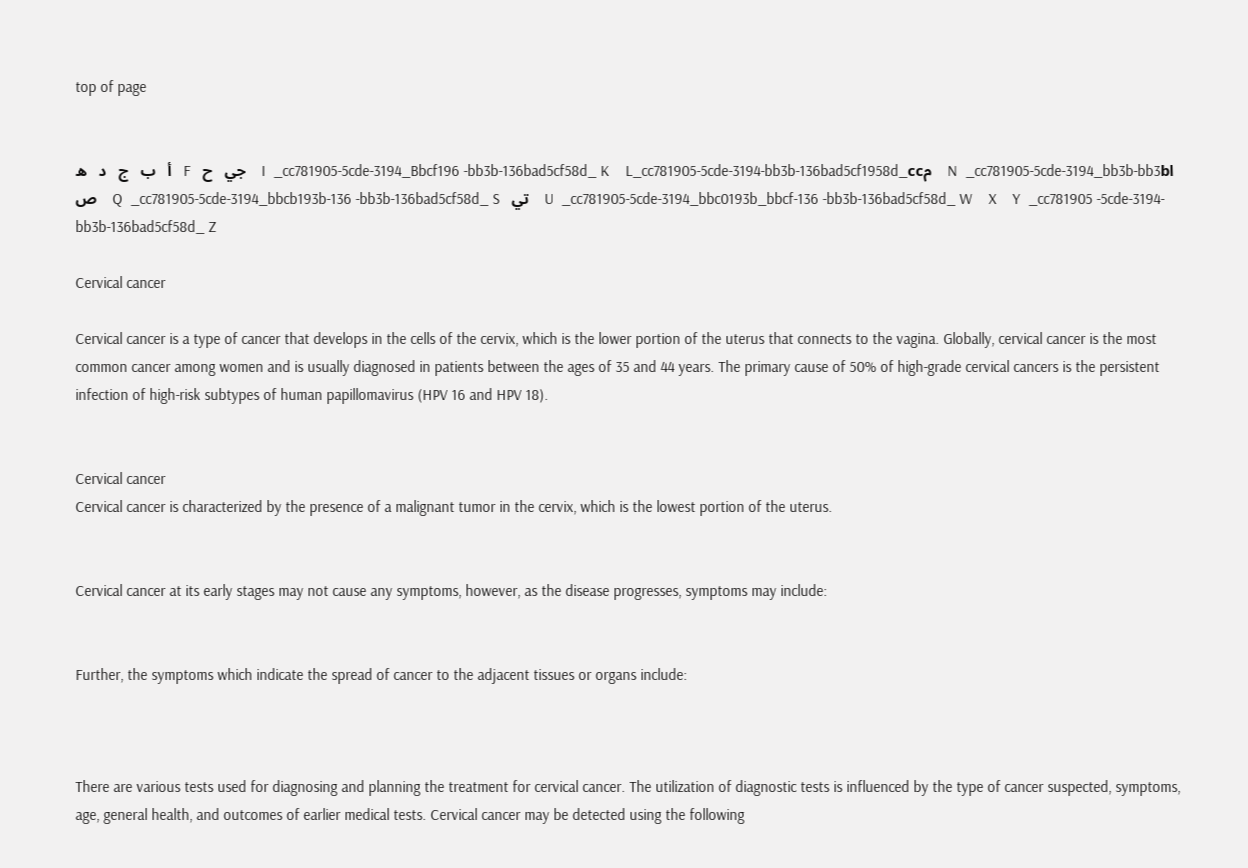top of page


أ   ب   ج   د   ه   F   جي   ح    I  _cc781905-5cde-3194_Bbcf196 -bb3b-136bad5cf58d_ K    L_cc781905-5cde-3194-bb3b-136bad5cf1958d_ccم    N  _cc781905-5cde-3194_bb3b-bb3bا   ص    Q  _cc781905-5cde-3194_bbcb193b-136 -bb3b-136bad5cf58d_ S   تي    U  _cc781905-5cde-3194_bbc0193b_bbcf-136 -bb3b-136bad5cf58d_ W    X    Y  _cc781905 -5cde-3194-bb3b-136bad5cf58d_ Z

Cervical cancer

Cervical cancer is a type of cancer that develops in the cells of the cervix, which is the lower portion of the uterus that connects to the vagina. Globally, cervical cancer is the most common cancer among women and is usually diagnosed in patients between the ages of 35 and 44 years. The primary cause of 50% of high-grade cervical cancers is the persistent infection of high-risk subtypes of human papillomavirus (HPV 16 and HPV 18).


Cervical cancer
Cervical cancer is characterized by the presence of a malignant tumor in the cervix, which is the lowest portion of the uterus.


Cervical cancer at its early stages may not cause any symptoms, however, as the disease progresses, symptoms may include:


Further, the symptoms which indicate the spread of cancer to the adjacent tissues or organs include:



There are various tests used for diagnosing and planning the treatment for cervical cancer. The utilization of diagnostic tests is influenced by the type of cancer suspected, symptoms, age, general health, and outcomes of earlier medical tests. Cervical cancer may be detected using the following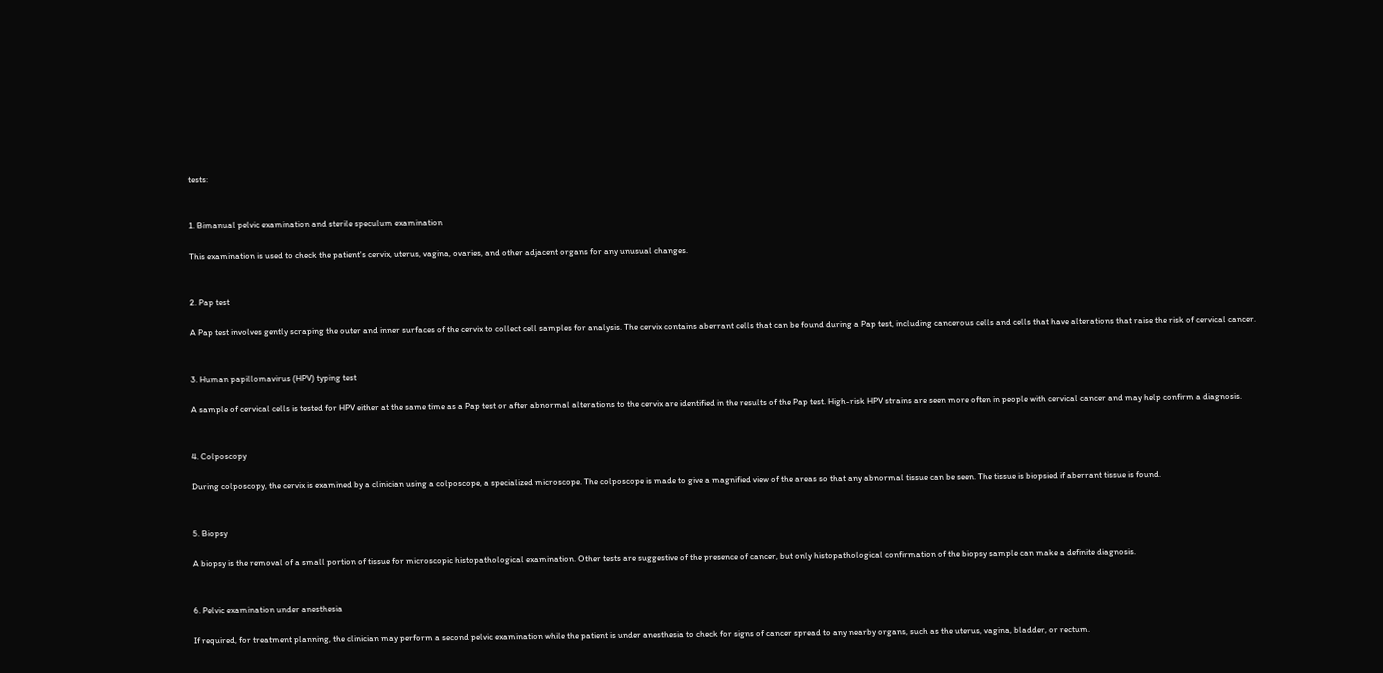tests:


1. Bimanual pelvic examination and sterile speculum examination

This examination is used to check the patient's cervix, uterus, vagina, ovaries, and other adjacent organs for any unusual changes.


2. Pap test

A Pap test involves gently scraping the outer and inner surfaces of the cervix to collect cell samples for analysis. The cervix contains aberrant cells that can be found during a Pap test, including cancerous cells and cells that have alterations that raise the risk of cervical cancer.


3. Human papillomavirus (HPV) typing test

A sample of cervical cells is tested for HPV either at the same time as a Pap test or after abnormal alterations to the cervix are identified in the results of the Pap test. High-risk HPV strains are seen more often in people with cervical cancer and may help confirm a diagnosis.


4. Colposcopy

During colposcopy, the cervix is examined by a clinician using a colposcope, a specialized microscope. The colposcope is made to give a magnified view of the areas so that any abnormal tissue can be seen. The tissue is biopsied if aberrant tissue is found.


5. Biopsy

A biopsy is the removal of a small portion of tissue for microscopic histopathological examination. Other tests are suggestive of the presence of cancer, but only histopathological confirmation of the biopsy sample can make a definite diagnosis.


6. Pelvic examination under anesthesia

If required, for treatment planning, the clinician may perform a second pelvic examination while the patient is under anesthesia to check for signs of cancer spread to any nearby organs, such as the uterus, vagina, bladder, or rectum.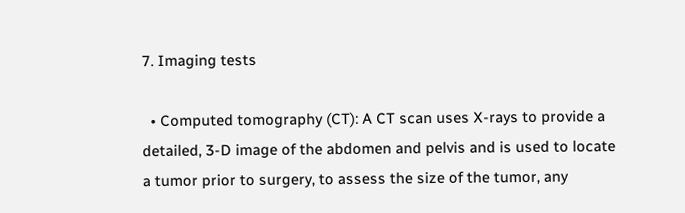7. Imaging tests

  • Computed tomography (CT): A CT scan uses X-rays to provide a detailed, 3-D image of the abdomen and pelvis and is used to locate a tumor prior to surgery, to assess the size of the tumor, any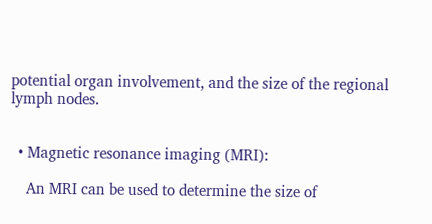potential organ involvement, and the size of the regional lymph nodes.


  • Magnetic resonance imaging (MRI):

    An MRI can be used to determine the size of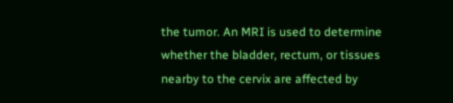the tumor. An MRI is used to determine whether the bladder, rectum, or tissues nearby to the cervix are affected by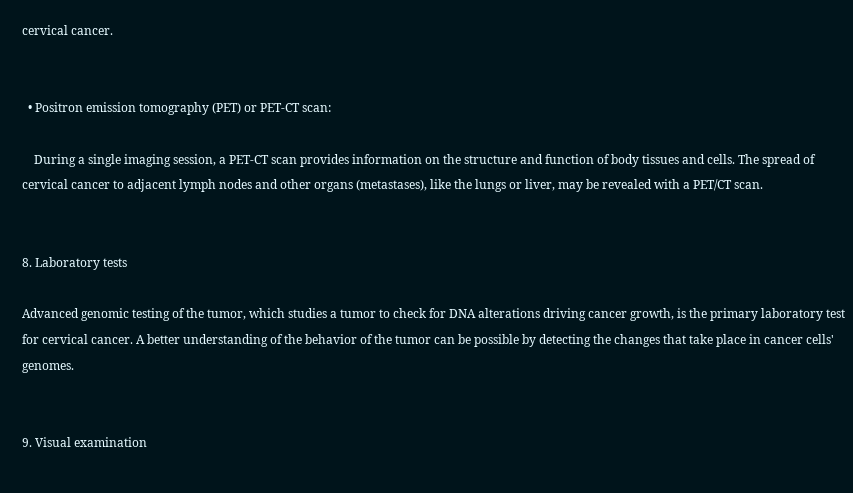cervical cancer.


  • Positron emission tomography (PET) or PET-CT scan:

    During a single imaging session, a PET-CT scan provides information on the structure and function of body tissues and cells. The spread of cervical cancer to adjacent lymph nodes and other organs (metastases), like the lungs or liver, may be revealed with a PET/CT scan.


8. Laboratory tests

Advanced genomic testing of the tumor, which studies a tumor to check for DNA alterations driving cancer growth, is the primary laboratory test for cervical cancer. A better understanding of the behavior of the tumor can be possible by detecting the changes that take place in cancer cells' genomes.


9. Visual examination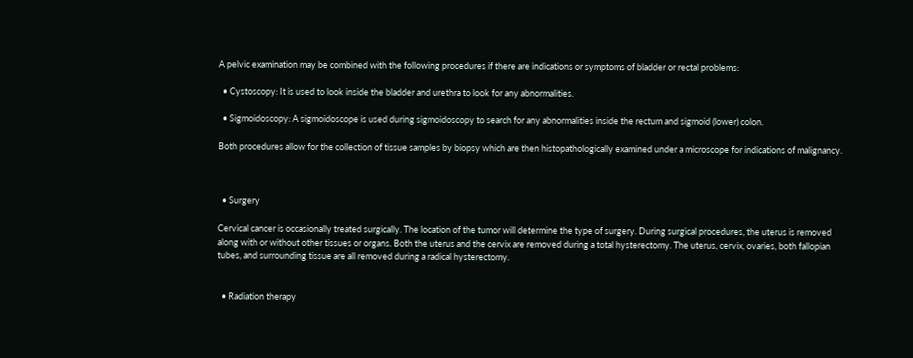A pelvic examination may be combined with the following procedures if there are indications or symptoms of bladder or rectal problems:

  • Cystoscopy: It is used to look inside the bladder and urethra to look for any abnormalities.

  • Sigmoidoscopy: A sigmoidoscope is used during sigmoidoscopy to search for any abnormalities inside the rectum and sigmoid (lower) colon.

Both procedures allow for the collection of tissue samples by biopsy which are then histopathologically examined under a microscope for indications of malignancy.



  • Surgery

Cervical cancer is occasionally treated surgically. The location of the tumor will determine the type of surgery. During surgical procedures, the uterus is removed along with or without other tissues or organs. Both the uterus and the cervix are removed during a total hysterectomy. The uterus, cervix, ovaries, both fallopian tubes, and surrounding tissue are all removed during a radical hysterectomy.


  • Radiation therapy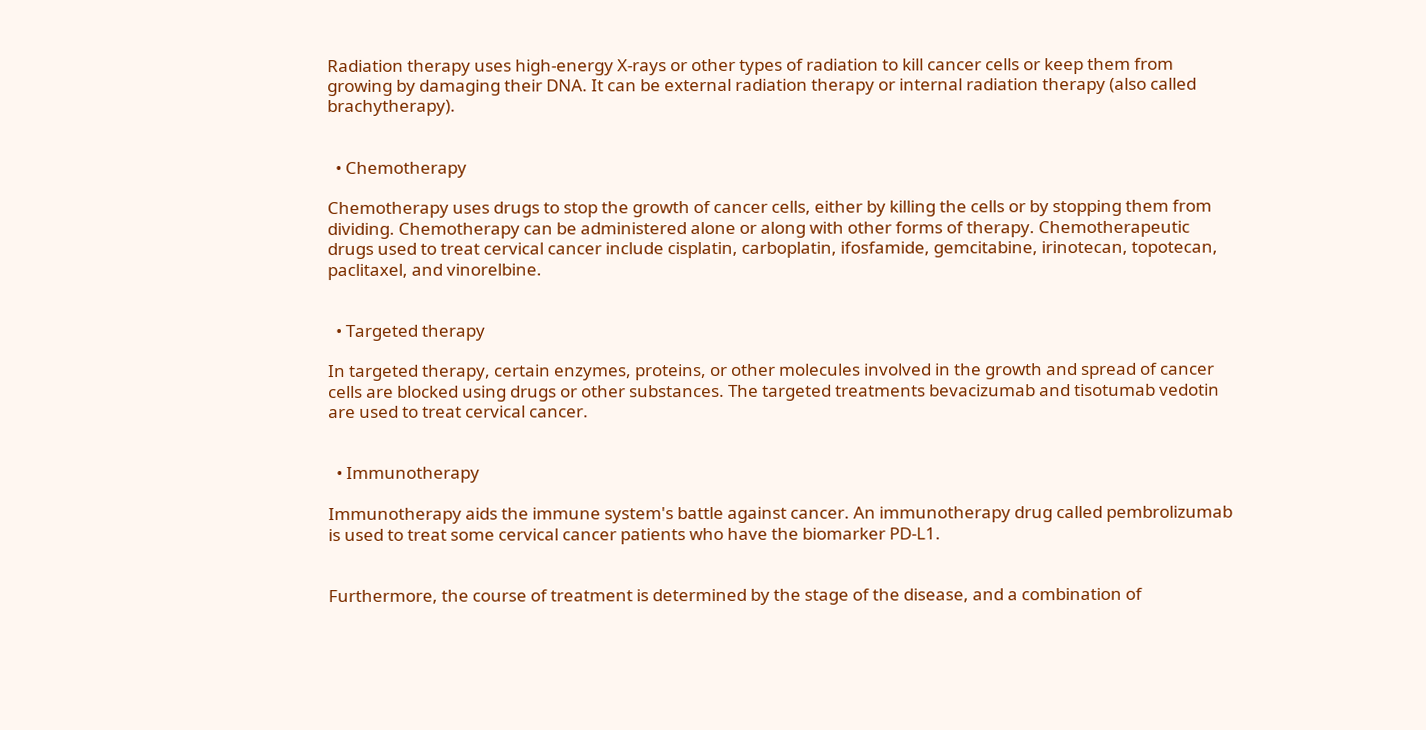Radiation therapy uses high-energy X-rays or other types of radiation to kill cancer cells or keep them from growing by damaging their DNA. It can be external radiation therapy or internal radiation therapy (also called brachytherapy).


  • Chemotherapy

Chemotherapy uses drugs to stop the growth of cancer cells, either by killing the cells or by stopping them from dividing. Chemotherapy can be administered alone or along with other forms of therapy. Chemotherapeutic drugs used to treat cervical cancer include cisplatin, carboplatin, ifosfamide, gemcitabine, irinotecan, topotecan, paclitaxel, and vinorelbine.


  • Targeted therapy

In targeted therapy, certain enzymes, proteins, or other molecules involved in the growth and spread of cancer cells are blocked using drugs or other substances. The targeted treatments bevacizumab and tisotumab vedotin are used to treat cervical cancer.


  • Immunotherapy

Immunotherapy aids the immune system's battle against cancer. An immunotherapy drug called pembrolizumab is used to treat some cervical cancer patients who have the biomarker PD-L1.


Furthermore, the course of treatment is determined by the stage of the disease, and a combination of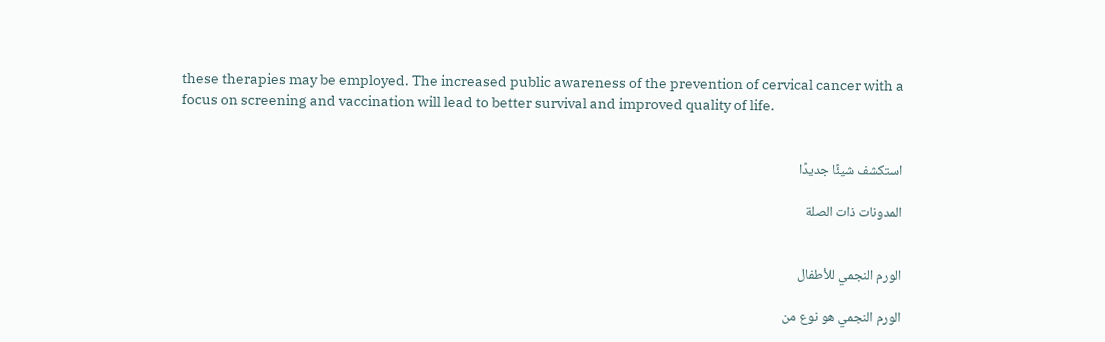these therapies may be employed. The increased public awareness of the prevention of cervical cancer with a focus on screening and vaccination will lead to better survival and improved quality of life.


استكشف شيئًا جديدًا

المدونات ذات الصلة


الورم النجمي للأطفال

الورم النجمي هو نوع من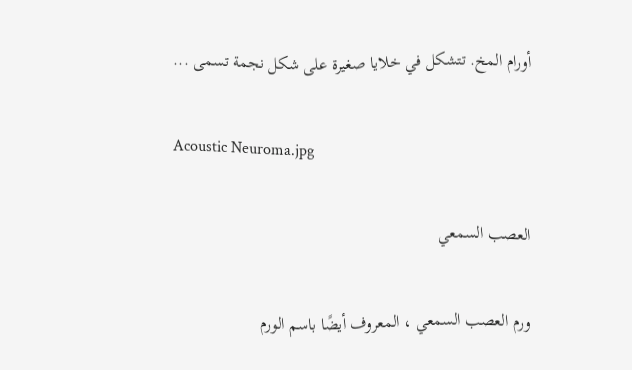أورام المخ. تتشكل في خلايا صغيرة على شكل نجمة تسمى ...

Acoustic Neuroma.jpg

العصب السمعي

ورم العصب السمعي ، المعروف أيضًا باسم الورم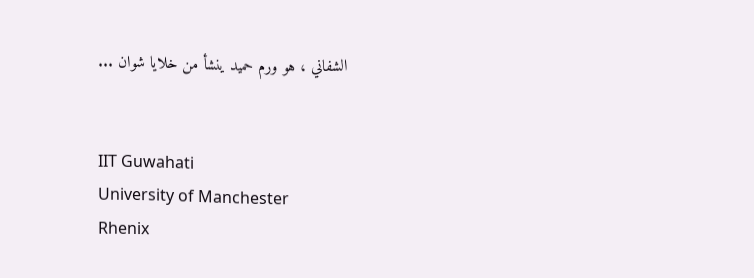الشفاني ، هو ورم حميد ينشأ من خلايا شوان ...


IIT Guwahati
University of Manchester
Rhenix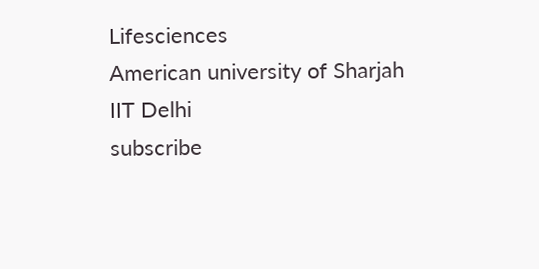Lifesciences
American university of Sharjah
IIT Delhi
subscribe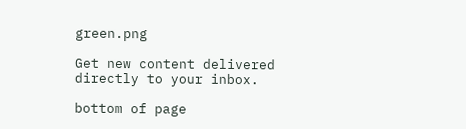green.png

Get new content delivered directly to your inbox.

bottom of page